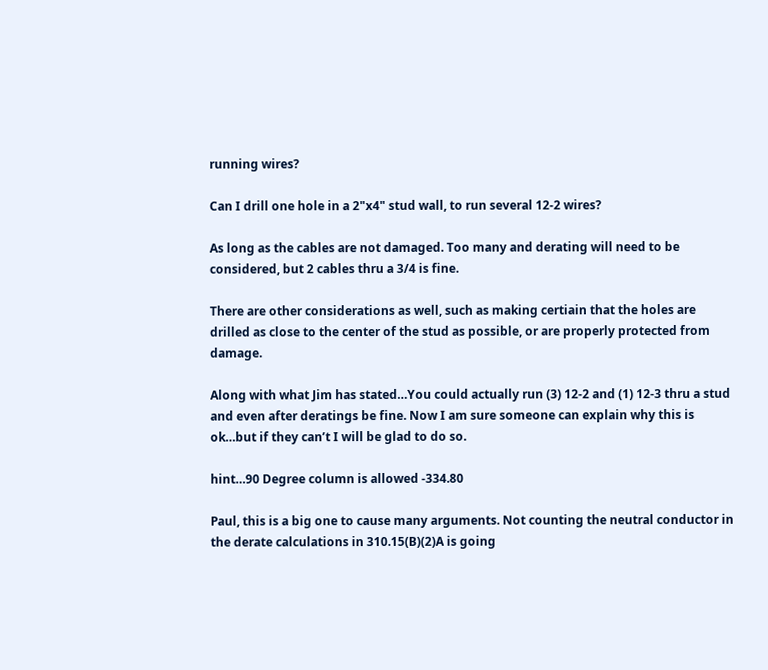running wires?

Can I drill one hole in a 2"x4" stud wall, to run several 12-2 wires?

As long as the cables are not damaged. Too many and derating will need to be considered, but 2 cables thru a 3/4 is fine.

There are other considerations as well, such as making certiain that the holes are drilled as close to the center of the stud as possible, or are properly protected from damage.

Along with what Jim has stated…You could actually run (3) 12-2 and (1) 12-3 thru a stud and even after deratings be fine. Now I am sure someone can explain why this is ok…but if they can’t I will be glad to do so.

hint…90 Degree column is allowed -334.80

Paul, this is a big one to cause many arguments. Not counting the neutral conductor in the derate calculations in 310.15(B)(2)A is going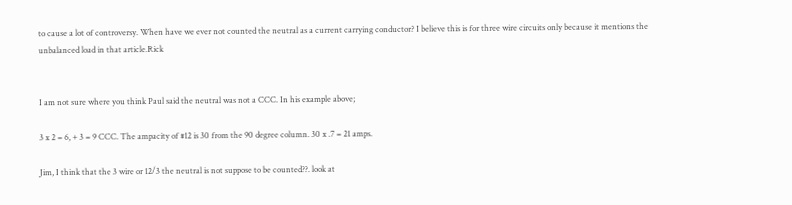to cause a lot of controversy. When have we ever not counted the neutral as a current carrying conductor? I believe this is for three wire circuits only because it mentions the unbalanced load in that article.Rick


I am not sure where you think Paul said the neutral was not a CCC. In his example above;

3 x 2 = 6, + 3 = 9 CCC. The ampacity of #12 is 30 from the 90 degree column. 30 x .7 = 21 amps.

Jim, I think that the 3 wire or 12/3 the neutral is not suppose to be counted??. look at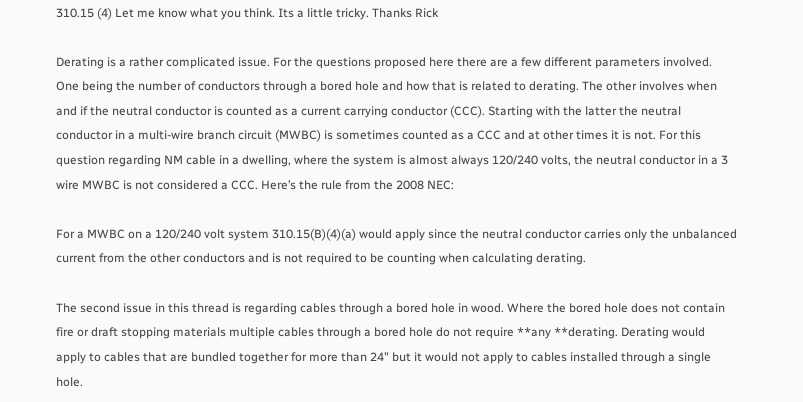310.15 (4) Let me know what you think. Its a little tricky. Thanks Rick

Derating is a rather complicated issue. For the questions proposed here there are a few different parameters involved. One being the number of conductors through a bored hole and how that is related to derating. The other involves when and if the neutral conductor is counted as a current carrying conductor (CCC). Starting with the latter the neutral conductor in a multi-wire branch circuit (MWBC) is sometimes counted as a CCC and at other times it is not. For this question regarding NM cable in a dwelling, where the system is almost always 120/240 volts, the neutral conductor in a 3 wire MWBC is not considered a CCC. Here’s the rule from the 2008 NEC:

For a MWBC on a 120/240 volt system 310.15(B)(4)(a) would apply since the neutral conductor carries only the unbalanced current from the other conductors and is not required to be counting when calculating derating.

The second issue in this thread is regarding cables through a bored hole in wood. Where the bored hole does not contain fire or draft stopping materials multiple cables through a bored hole do not require **any **derating. Derating would apply to cables that are bundled together for more than 24" but it would not apply to cables installed through a single hole.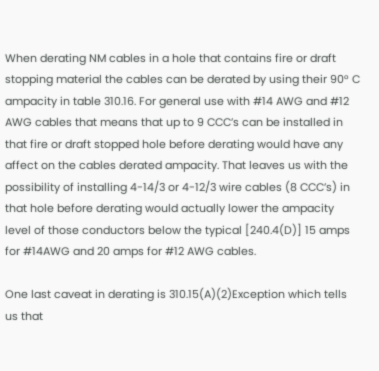When derating NM cables in a hole that contains fire or draft stopping material the cables can be derated by using their 90° C ampacity in table 310.16. For general use with #14 AWG and #12 AWG cables that means that up to 9 CCC’s can be installed in that fire or draft stopped hole before derating would have any affect on the cables derated ampacity. That leaves us with the possibility of installing 4-14/3 or 4-12/3 wire cables (8 CCC’s) in that hole before derating would actually lower the ampacity level of those conductors below the typical [240.4(D)] 15 amps for #14AWG and 20 amps for #12 AWG cables.

One last caveat in derating is 310.15(A)(2)Exception which tells us that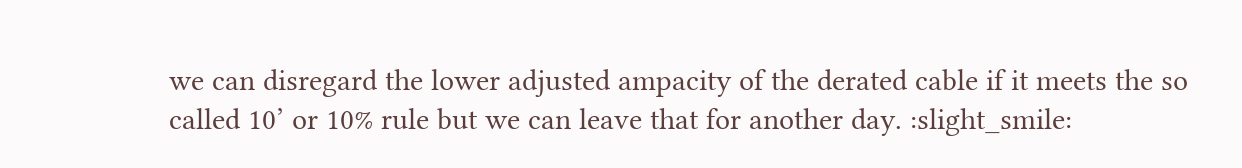we can disregard the lower adjusted ampacity of the derated cable if it meets the so called 10’ or 10% rule but we can leave that for another day. :slight_smile: